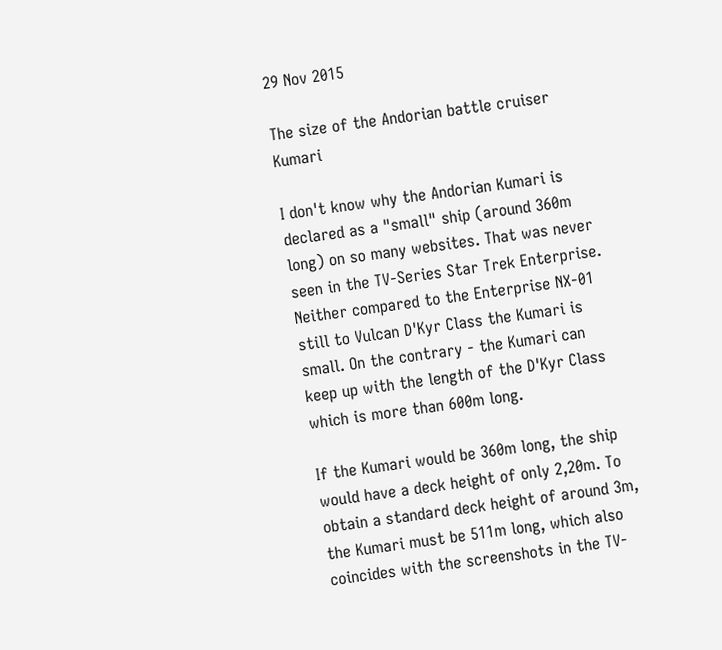29 Nov 2015

The size of the Andorian battle cruiser Kumari

I don't know why the Andorian Kumari is declared as a "small" ship (around 360m long) on so many websites. That was never seen in the TV-Series Star Trek Enterprise. Neither compared to the Enterprise NX-01 still to Vulcan D'Kyr Class the Kumari is small. On the contrary - the Kumari can keep up with the length of the D'Kyr Class which is more than 600m long.

If the Kumari would be 360m long, the ship would have a deck height of only 2,20m. To obtain a standard deck height of around 3m, the Kumari must be 511m long, which also coincides with the screenshots in the TV-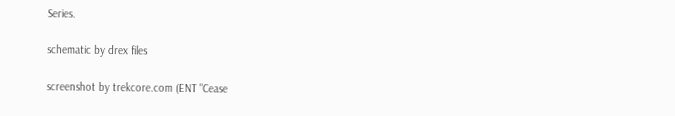Series.

schematic by drex files

screenshot by trekcore.com (ENT "Cease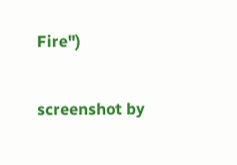Fire")

screenshot by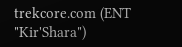trekcore.com (ENT "Kir'Shara")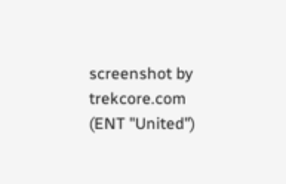screenshot by trekcore.com (ENT "United")